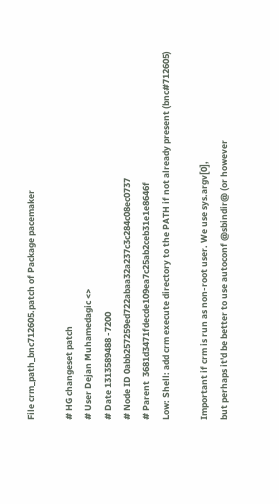File crm_path_bnc712605.patch of Package pacemaker

# HG changeset patch
# User Dejan Muhamedagic <>
# Date 1313589488 -7200
# Node ID 0abb257259ed722abaa32a237c3c284c08ec0737
# Parent  3681d3471fdecde109ea7c25ab2ceb31e1e8646f
Low: Shell: add crm execute directory to the PATH if not already present (bnc#712605)

Important if crm is run as non-root user. We use sys.argv[0],
but perhaps it'd be better to use autoconf @sbindir@ (or however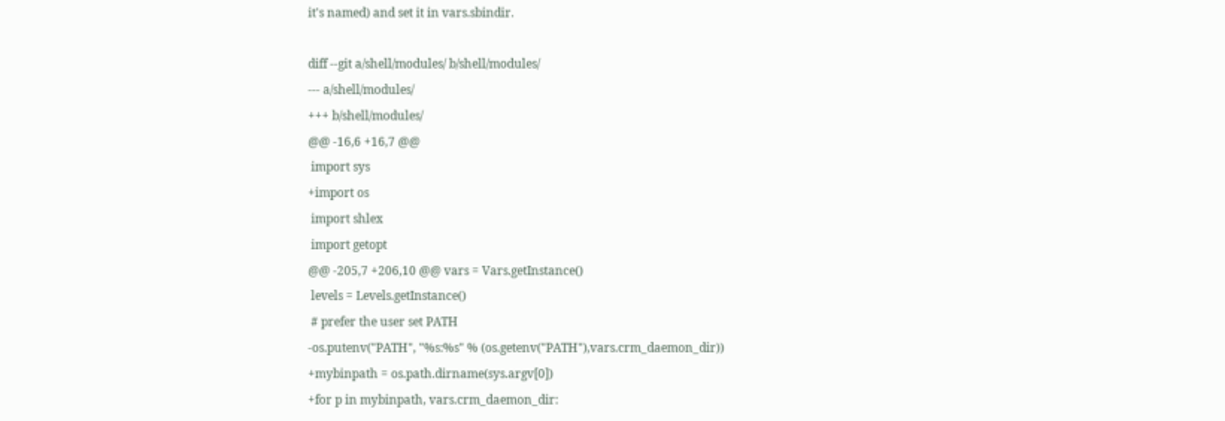it's named) and set it in vars.sbindir.

diff --git a/shell/modules/ b/shell/modules/
--- a/shell/modules/
+++ b/shell/modules/
@@ -16,6 +16,7 @@
 import sys
+import os
 import shlex
 import getopt
@@ -205,7 +206,10 @@ vars = Vars.getInstance()
 levels = Levels.getInstance()
 # prefer the user set PATH
-os.putenv("PATH", "%s:%s" % (os.getenv("PATH"),vars.crm_daemon_dir))
+mybinpath = os.path.dirname(sys.argv[0])
+for p in mybinpath, vars.crm_daemon_dir: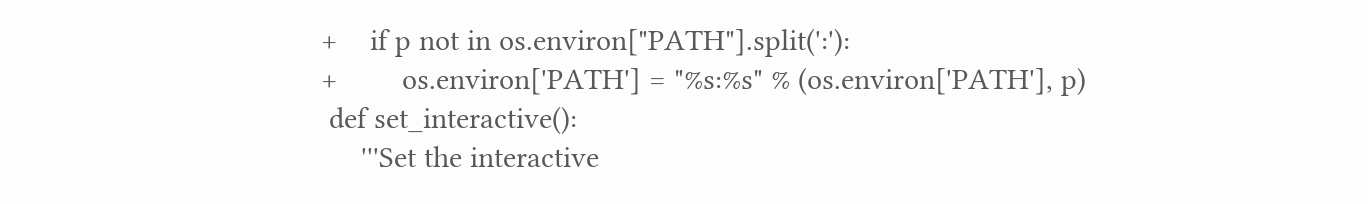+    if p not in os.environ["PATH"].split(':'):
+        os.environ['PATH'] = "%s:%s" % (os.environ['PATH'], p)
 def set_interactive():
     '''Set the interactive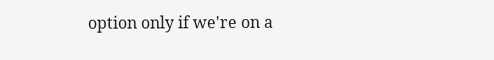option only if we're on a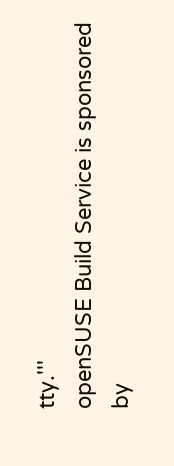tty.'''
openSUSE Build Service is sponsored by